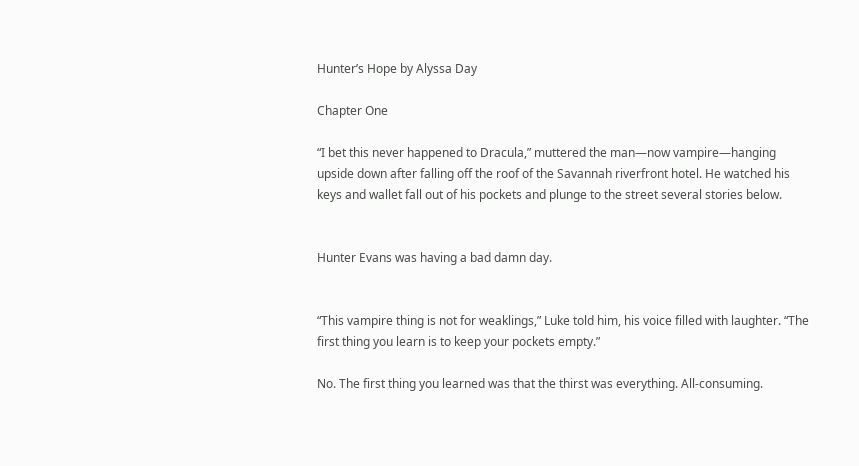Hunter’s Hope by Alyssa Day

Chapter One

“I bet this never happened to Dracula,” muttered the man—now vampire—hanging upside down after falling off the roof of the Savannah riverfront hotel. He watched his keys and wallet fall out of his pockets and plunge to the street several stories below.


Hunter Evans was having a bad damn day.


“This vampire thing is not for weaklings,” Luke told him, his voice filled with laughter. “The first thing you learn is to keep your pockets empty.”

No. The first thing you learned was that the thirst was everything. All-consuming.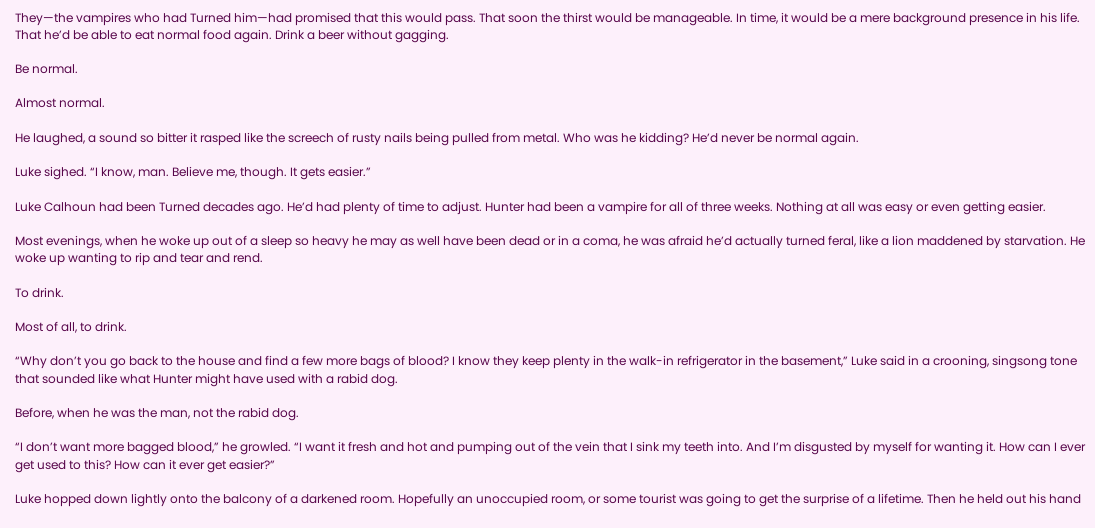They—the vampires who had Turned him—had promised that this would pass. That soon the thirst would be manageable. In time, it would be a mere background presence in his life. That he’d be able to eat normal food again. Drink a beer without gagging.

Be normal.

Almost normal.

He laughed, a sound so bitter it rasped like the screech of rusty nails being pulled from metal. Who was he kidding? He’d never be normal again.

Luke sighed. “I know, man. Believe me, though. It gets easier.”

Luke Calhoun had been Turned decades ago. He’d had plenty of time to adjust. Hunter had been a vampire for all of three weeks. Nothing at all was easy or even getting easier.

Most evenings, when he woke up out of a sleep so heavy he may as well have been dead or in a coma, he was afraid he’d actually turned feral, like a lion maddened by starvation. He woke up wanting to rip and tear and rend.

To drink.

Most of all, to drink.

“Why don’t you go back to the house and find a few more bags of blood? I know they keep plenty in the walk-in refrigerator in the basement,” Luke said in a crooning, singsong tone that sounded like what Hunter might have used with a rabid dog.

Before, when he was the man, not the rabid dog.

“I don’t want more bagged blood,” he growled. “I want it fresh and hot and pumping out of the vein that I sink my teeth into. And I’m disgusted by myself for wanting it. How can I ever get used to this? How can it ever get easier?”

Luke hopped down lightly onto the balcony of a darkened room. Hopefully an unoccupied room, or some tourist was going to get the surprise of a lifetime. Then he held out his hand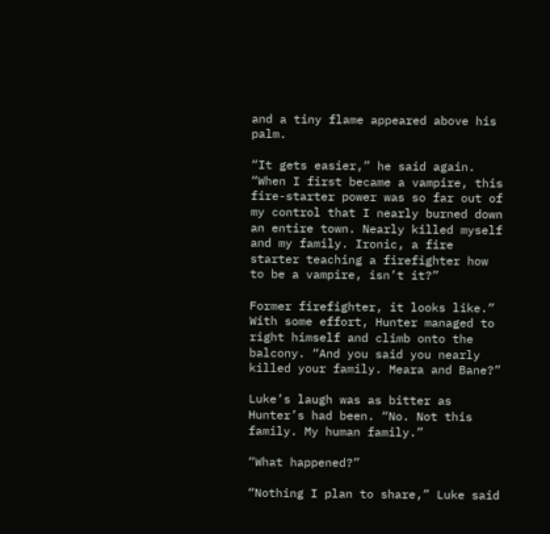and a tiny flame appeared above his palm.

“It gets easier,” he said again. “When I first became a vampire, this fire-starter power was so far out of my control that I nearly burned down an entire town. Nearly killed myself and my family. Ironic, a fire starter teaching a firefighter how to be a vampire, isn’t it?”

Former firefighter, it looks like.” With some effort, Hunter managed to right himself and climb onto the balcony. “And you said you nearly killed your family. Meara and Bane?”

Luke’s laugh was as bitter as Hunter’s had been. “No. Not this family. My human family.”

“What happened?”

“Nothing I plan to share,” Luke said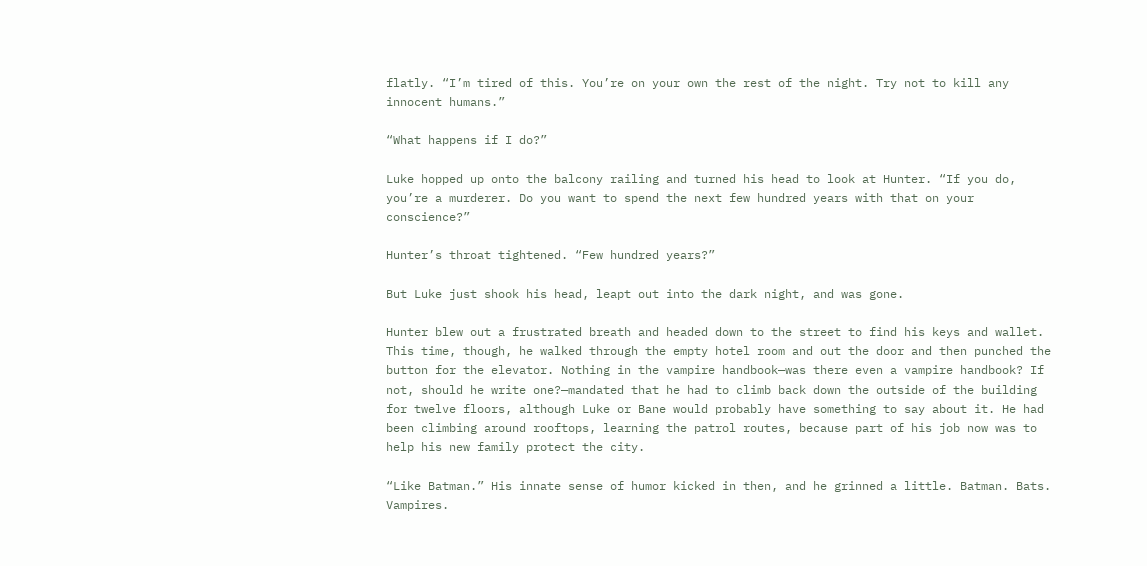flatly. “I’m tired of this. You’re on your own the rest of the night. Try not to kill any innocent humans.”

“What happens if I do?”

Luke hopped up onto the balcony railing and turned his head to look at Hunter. “If you do, you’re a murderer. Do you want to spend the next few hundred years with that on your conscience?”

Hunter’s throat tightened. “Few hundred years?”

But Luke just shook his head, leapt out into the dark night, and was gone.

Hunter blew out a frustrated breath and headed down to the street to find his keys and wallet. This time, though, he walked through the empty hotel room and out the door and then punched the button for the elevator. Nothing in the vampire handbook—was there even a vampire handbook? If not, should he write one?—mandated that he had to climb back down the outside of the building for twelve floors, although Luke or Bane would probably have something to say about it. He had been climbing around rooftops, learning the patrol routes, because part of his job now was to help his new family protect the city.

“Like Batman.” His innate sense of humor kicked in then, and he grinned a little. Batman. Bats. Vampires.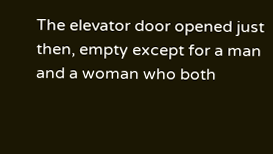The elevator door opened just then, empty except for a man and a woman who both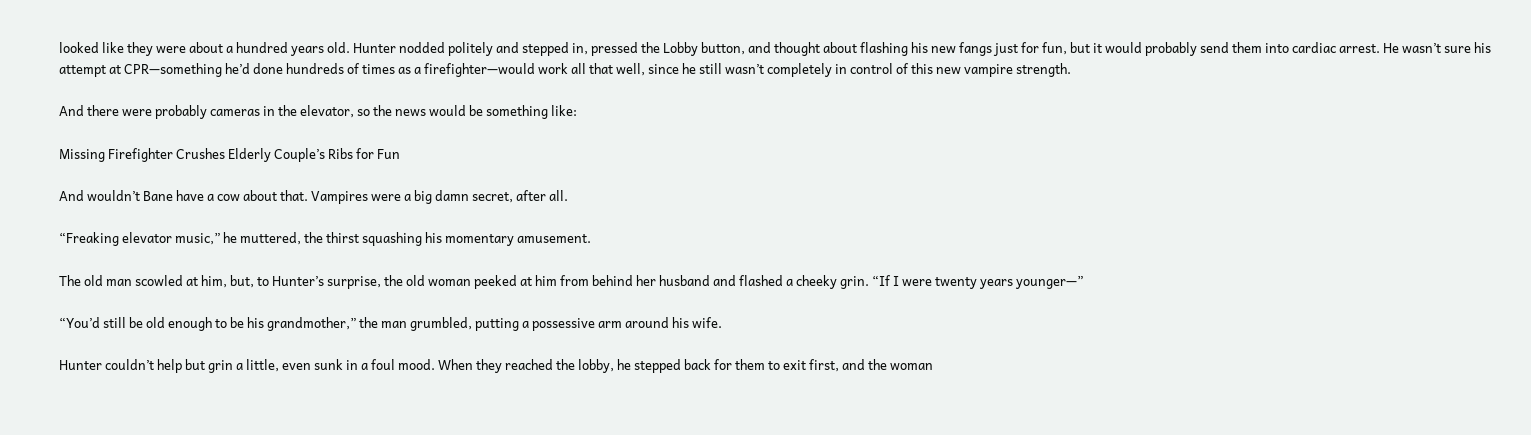looked like they were about a hundred years old. Hunter nodded politely and stepped in, pressed the Lobby button, and thought about flashing his new fangs just for fun, but it would probably send them into cardiac arrest. He wasn’t sure his attempt at CPR—something he’d done hundreds of times as a firefighter—would work all that well, since he still wasn’t completely in control of this new vampire strength.

And there were probably cameras in the elevator, so the news would be something like:

Missing Firefighter Crushes Elderly Couple’s Ribs for Fun

And wouldn’t Bane have a cow about that. Vampires were a big damn secret, after all.

“Freaking elevator music,” he muttered, the thirst squashing his momentary amusement.

The old man scowled at him, but, to Hunter’s surprise, the old woman peeked at him from behind her husband and flashed a cheeky grin. “If I were twenty years younger—”

“You’d still be old enough to be his grandmother,” the man grumbled, putting a possessive arm around his wife.

Hunter couldn’t help but grin a little, even sunk in a foul mood. When they reached the lobby, he stepped back for them to exit first, and the woman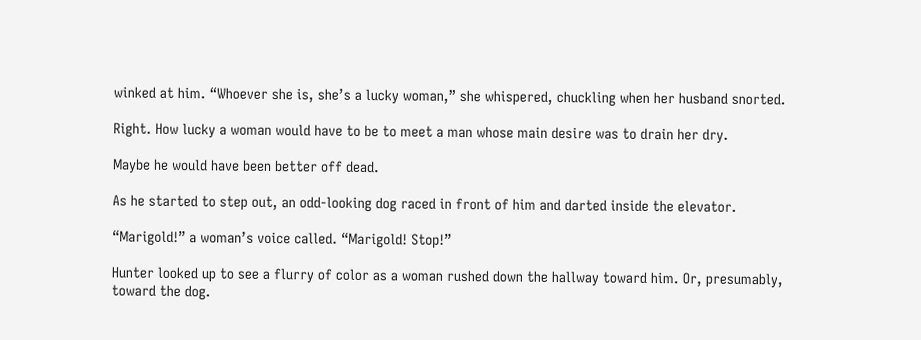winked at him. “Whoever she is, she’s a lucky woman,” she whispered, chuckling when her husband snorted.

Right. How lucky a woman would have to be to meet a man whose main desire was to drain her dry.

Maybe he would have been better off dead.

As he started to step out, an odd-looking dog raced in front of him and darted inside the elevator.

“Marigold!” a woman’s voice called. “Marigold! Stop!”

Hunter looked up to see a flurry of color as a woman rushed down the hallway toward him. Or, presumably, toward the dog.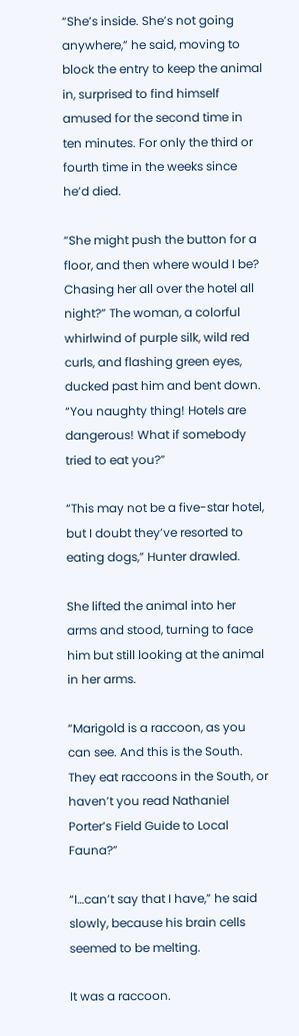“She’s inside. She’s not going anywhere,” he said, moving to block the entry to keep the animal in, surprised to find himself amused for the second time in ten minutes. For only the third or fourth time in the weeks since he’d died.

“She might push the button for a floor, and then where would I be? Chasing her all over the hotel all night?” The woman, a colorful whirlwind of purple silk, wild red curls, and flashing green eyes, ducked past him and bent down. “You naughty thing! Hotels are dangerous! What if somebody tried to eat you?”

“This may not be a five-star hotel, but I doubt they’ve resorted to eating dogs,” Hunter drawled.

She lifted the animal into her arms and stood, turning to face him but still looking at the animal in her arms.

“Marigold is a raccoon, as you can see. And this is the South. They eat raccoons in the South, or haven’t you read Nathaniel Porter’s Field Guide to Local Fauna?”

“I…can’t say that I have,” he said slowly, because his brain cells seemed to be melting.

It was a raccoon.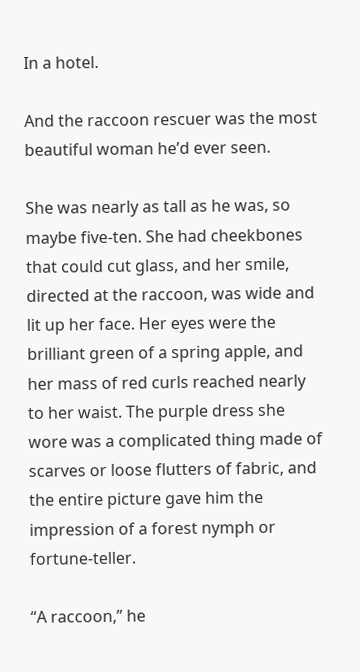In a hotel.

And the raccoon rescuer was the most beautiful woman he’d ever seen.

She was nearly as tall as he was, so maybe five-ten. She had cheekbones that could cut glass, and her smile, directed at the raccoon, was wide and lit up her face. Her eyes were the brilliant green of a spring apple, and her mass of red curls reached nearly to her waist. The purple dress she wore was a complicated thing made of scarves or loose flutters of fabric, and the entire picture gave him the impression of a forest nymph or fortune-teller.

“A raccoon,” he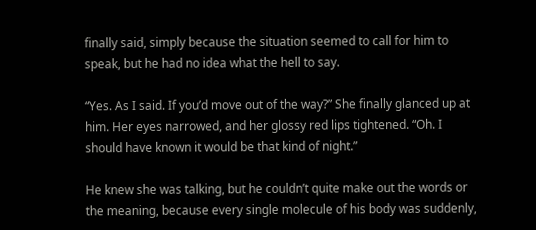finally said, simply because the situation seemed to call for him to speak, but he had no idea what the hell to say.

“Yes. As I said. If you’d move out of the way?” She finally glanced up at him. Her eyes narrowed, and her glossy red lips tightened. “Oh. I should have known it would be that kind of night.”

He knew she was talking, but he couldn’t quite make out the words or the meaning, because every single molecule of his body was suddenly,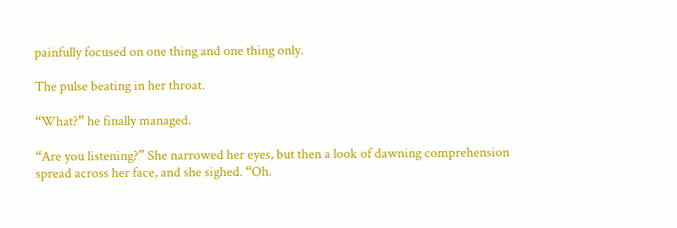painfully focused on one thing and one thing only.

The pulse beating in her throat.

“What?” he finally managed.

“Are you listening?” She narrowed her eyes, but then a look of dawning comprehension spread across her face, and she sighed. “Oh.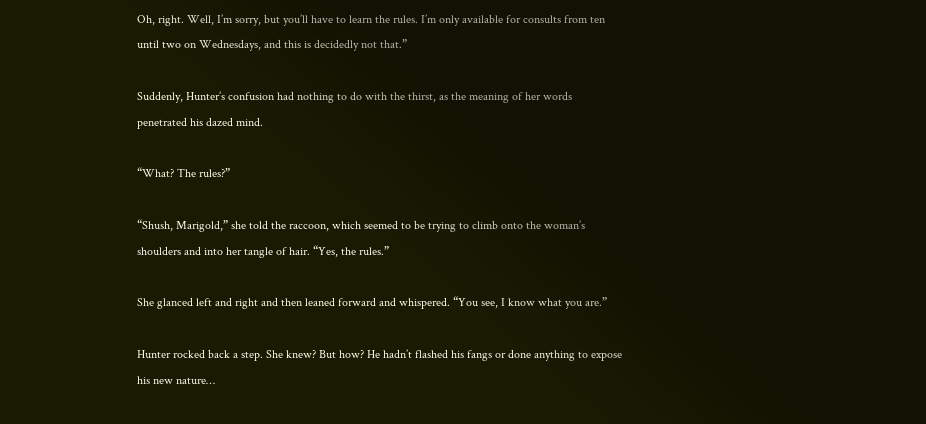Oh, right. Well, I’m sorry, but you’ll have to learn the rules. I’m only available for consults from ten until two on Wednesdays, and this is decidedly not that.”

Suddenly, Hunter’s confusion had nothing to do with the thirst, as the meaning of her words penetrated his dazed mind.

“What? The rules?”

“Shush, Marigold,” she told the raccoon, which seemed to be trying to climb onto the woman’s shoulders and into her tangle of hair. “Yes, the rules.”

She glanced left and right and then leaned forward and whispered. “You see, I know what you are.”

Hunter rocked back a step. She knew? But how? He hadn’t flashed his fangs or done anything to expose his new nature…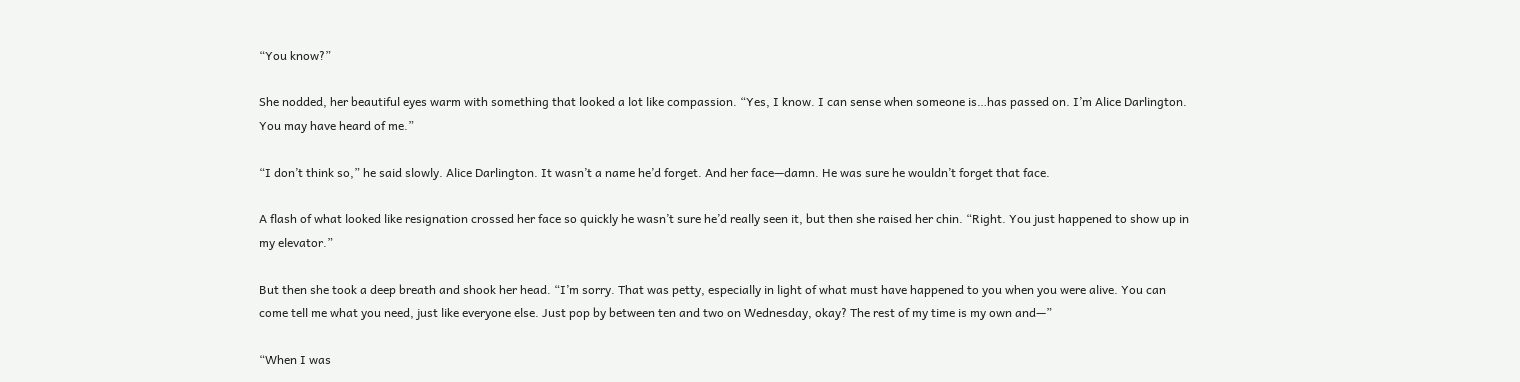“You know?”

She nodded, her beautiful eyes warm with something that looked a lot like compassion. “Yes, I know. I can sense when someone is…has passed on. I’m Alice Darlington. You may have heard of me.”

“I don’t think so,” he said slowly. Alice Darlington. It wasn’t a name he’d forget. And her face—damn. He was sure he wouldn’t forget that face.

A flash of what looked like resignation crossed her face so quickly he wasn’t sure he’d really seen it, but then she raised her chin. “Right. You just happened to show up in my elevator.”

But then she took a deep breath and shook her head. “I’m sorry. That was petty, especially in light of what must have happened to you when you were alive. You can come tell me what you need, just like everyone else. Just pop by between ten and two on Wednesday, okay? The rest of my time is my own and—”

“When I was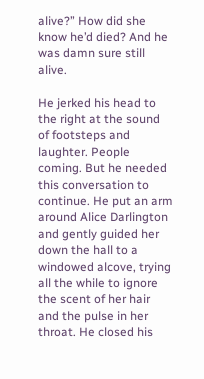alive?” How did she know he’d died? And he was damn sure still alive.

He jerked his head to the right at the sound of footsteps and laughter. People coming. But he needed this conversation to continue. He put an arm around Alice Darlington and gently guided her down the hall to a windowed alcove, trying all the while to ignore the scent of her hair and the pulse in her throat. He closed his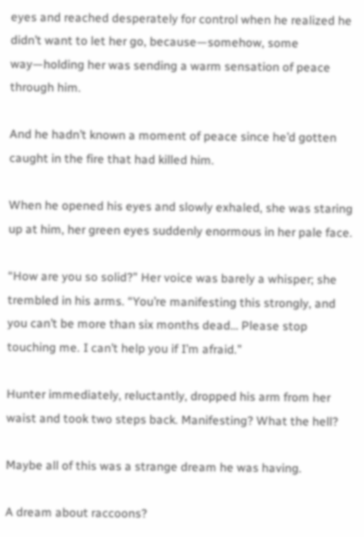eyes and reached desperately for control when he realized he didn’t want to let her go, because—somehow, some way—holding her was sending a warm sensation of peace through him.

And he hadn’t known a moment of peace since he’d gotten caught in the fire that had killed him.

When he opened his eyes and slowly exhaled, she was staring up at him, her green eyes suddenly enormous in her pale face.

“How are you so solid?” Her voice was barely a whisper; she trembled in his arms. “You’re manifesting this strongly, and you can’t be more than six months dead… Please stop touching me. I can’t help you if I’m afraid.”

Hunter immediately, reluctantly, dropped his arm from her waist and took two steps back. Manifesting? What the hell?

Maybe all of this was a strange dream he was having.

A dream about raccoons?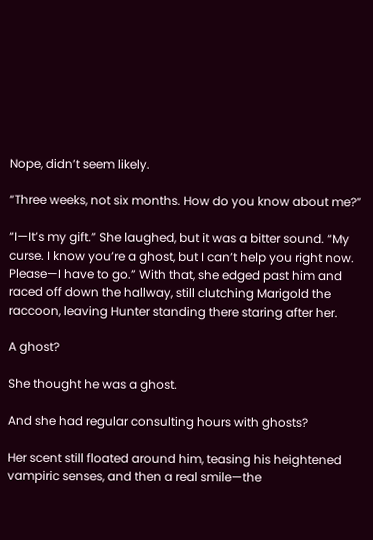Nope, didn’t seem likely.

“Three weeks, not six months. How do you know about me?”

“I—It’s my gift.” She laughed, but it was a bitter sound. “My curse. I know you’re a ghost, but I can’t help you right now. Please—I have to go.” With that, she edged past him and raced off down the hallway, still clutching Marigold the raccoon, leaving Hunter standing there staring after her.

A ghost?

She thought he was a ghost.

And she had regular consulting hours with ghosts?

Her scent still floated around him, teasing his heightened vampiric senses, and then a real smile—the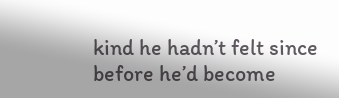kind he hadn’t felt since before he’d become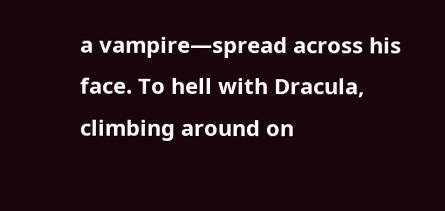a vampire—spread across his face. To hell with Dracula, climbing around on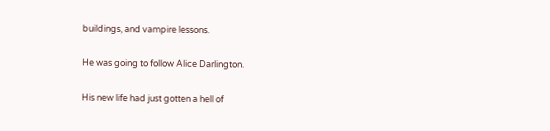buildings, and vampire lessons.

He was going to follow Alice Darlington.

His new life had just gotten a hell of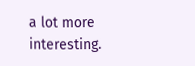a lot more interesting.